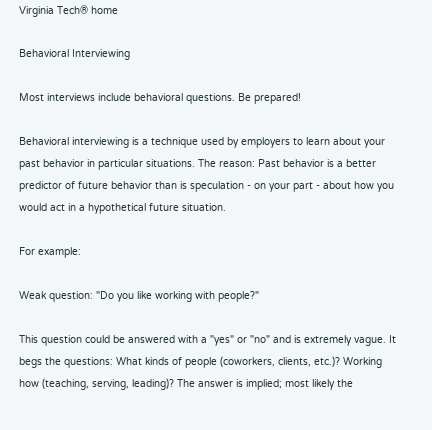Virginia Tech® home

Behavioral Interviewing

Most interviews include behavioral questions. Be prepared!

Behavioral interviewing is a technique used by employers to learn about your past behavior in particular situations. The reason: Past behavior is a better predictor of future behavior than is speculation - on your part - about how you would act in a hypothetical future situation.

For example:

Weak question: "Do you like working with people?"

This question could be answered with a "yes" or "no" and is extremely vague. It begs the questions: What kinds of people (coworkers, clients, etc.)? Working how (teaching, serving, leading)? The answer is implied; most likely the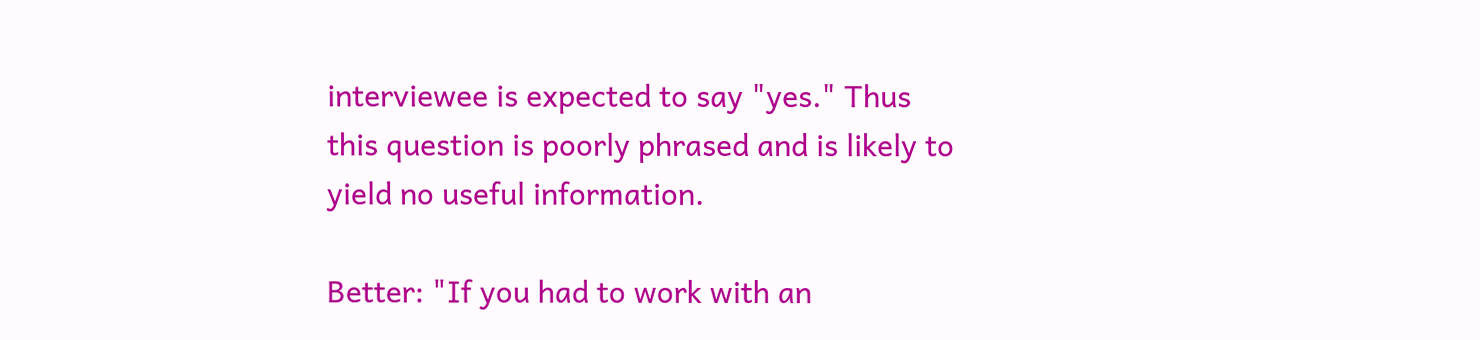interviewee is expected to say "yes." Thus this question is poorly phrased and is likely to yield no useful information.

Better: "If you had to work with an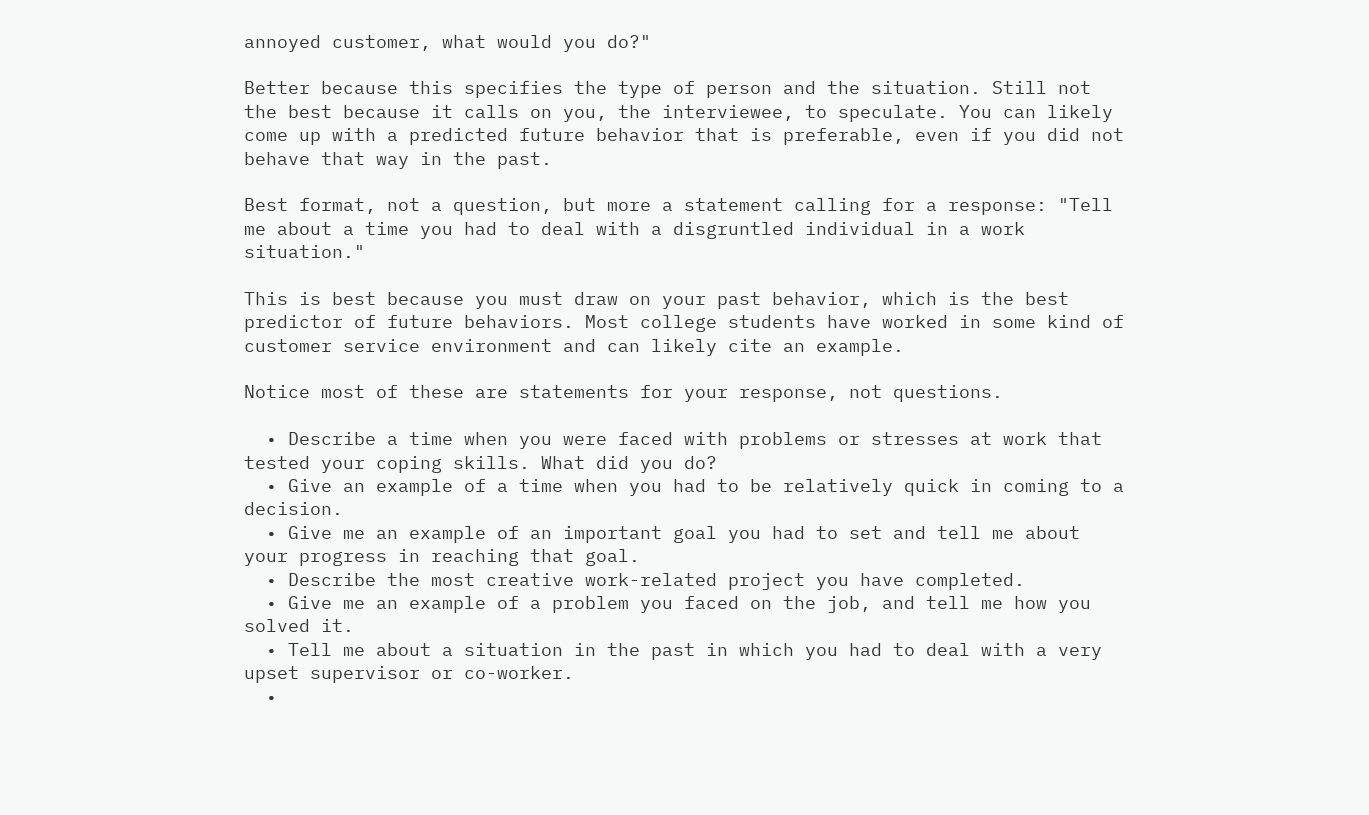annoyed customer, what would you do?"

Better because this specifies the type of person and the situation. Still not the best because it calls on you, the interviewee, to speculate. You can likely come up with a predicted future behavior that is preferable, even if you did not behave that way in the past.

Best format, not a question, but more a statement calling for a response: "Tell me about a time you had to deal with a disgruntled individual in a work situation."

This is best because you must draw on your past behavior, which is the best predictor of future behaviors. Most college students have worked in some kind of customer service environment and can likely cite an example.

Notice most of these are statements for your response, not questions.

  • Describe a time when you were faced with problems or stresses at work that tested your coping skills. What did you do?
  • Give an example of a time when you had to be relatively quick in coming to a decision.
  • Give me an example of an important goal you had to set and tell me about your progress in reaching that goal.
  • Describe the most creative work-related project you have completed.
  • Give me an example of a problem you faced on the job, and tell me how you solved it.
  • Tell me about a situation in the past in which you had to deal with a very upset supervisor or co-worker.
  •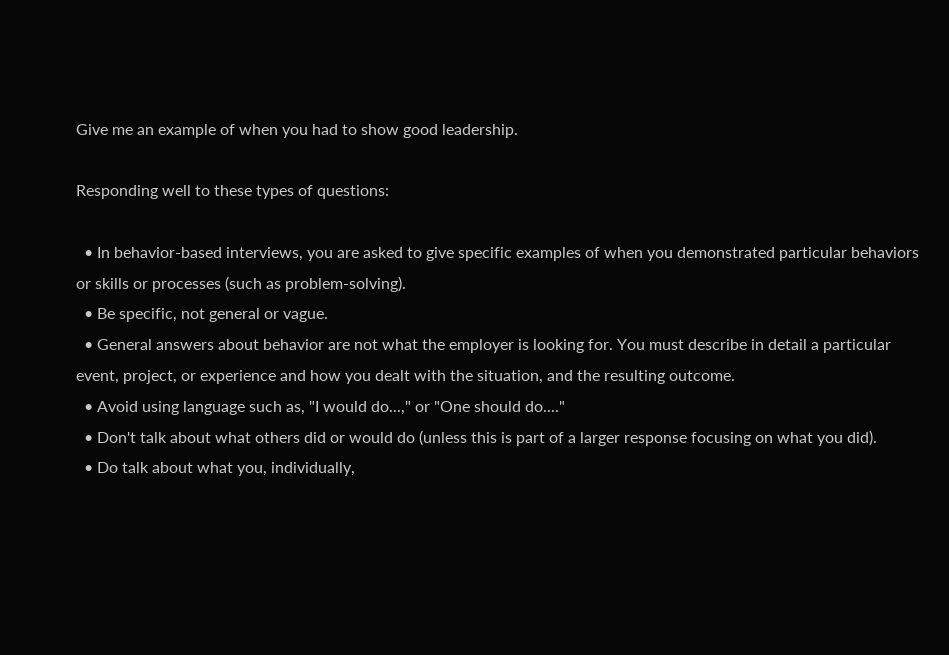Give me an example of when you had to show good leadership.

Responding well to these types of questions:

  • In behavior-based interviews, you are asked to give specific examples of when you demonstrated particular behaviors or skills or processes (such as problem-solving).
  • Be specific, not general or vague.
  • General answers about behavior are not what the employer is looking for. You must describe in detail a particular event, project, or experience and how you dealt with the situation, and the resulting outcome.
  • Avoid using language such as, "I would do...," or "One should do...."
  • Don't talk about what others did or would do (unless this is part of a larger response focusing on what you did).
  • Do talk about what you, individually,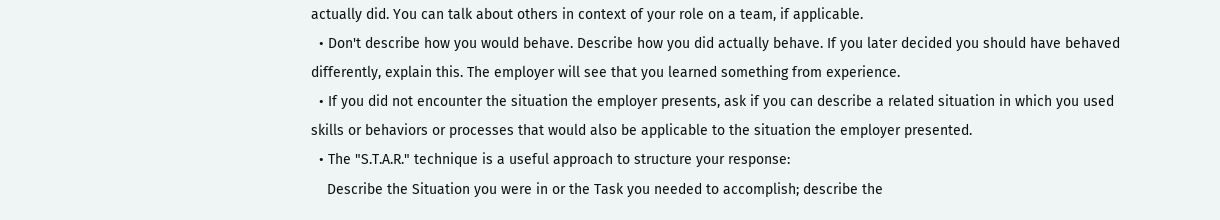actually did. You can talk about others in context of your role on a team, if applicable.
  • Don't describe how you would behave. Describe how you did actually behave. If you later decided you should have behaved differently, explain this. The employer will see that you learned something from experience.
  • If you did not encounter the situation the employer presents, ask if you can describe a related situation in which you used skills or behaviors or processes that would also be applicable to the situation the employer presented.
  • The "S.T.A.R." technique is a useful approach to structure your response:
    Describe the Situation you were in or the Task you needed to accomplish; describe the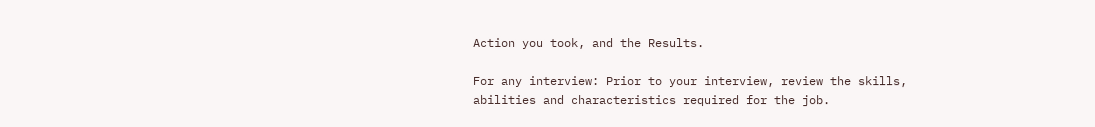Action you took, and the Results.

For any interview: Prior to your interview, review the skills, abilities and characteristics required for the job.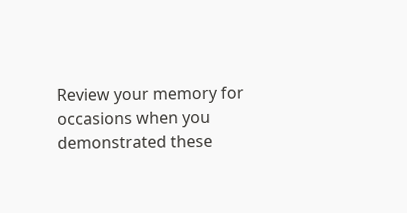Review your memory for occasions when you demonstrated these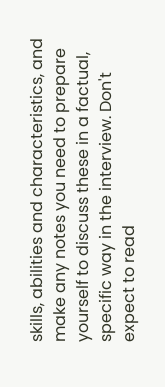skills, abilities and characteristics, and make any notes you need to prepare yourself to discuss these in a factual, specific way in the interview. Don't expect to read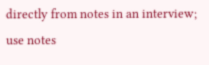directly from notes in an interview; use notes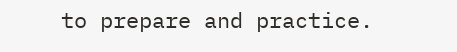to prepare and practice.